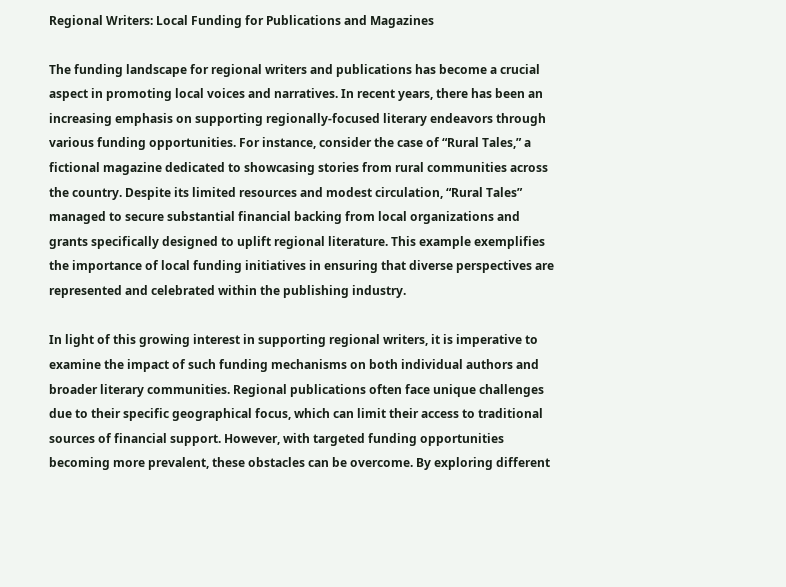Regional Writers: Local Funding for Publications and Magazines

The funding landscape for regional writers and publications has become a crucial aspect in promoting local voices and narratives. In recent years, there has been an increasing emphasis on supporting regionally-focused literary endeavors through various funding opportunities. For instance, consider the case of “Rural Tales,” a fictional magazine dedicated to showcasing stories from rural communities across the country. Despite its limited resources and modest circulation, “Rural Tales” managed to secure substantial financial backing from local organizations and grants specifically designed to uplift regional literature. This example exemplifies the importance of local funding initiatives in ensuring that diverse perspectives are represented and celebrated within the publishing industry.

In light of this growing interest in supporting regional writers, it is imperative to examine the impact of such funding mechanisms on both individual authors and broader literary communities. Regional publications often face unique challenges due to their specific geographical focus, which can limit their access to traditional sources of financial support. However, with targeted funding opportunities becoming more prevalent, these obstacles can be overcome. By exploring different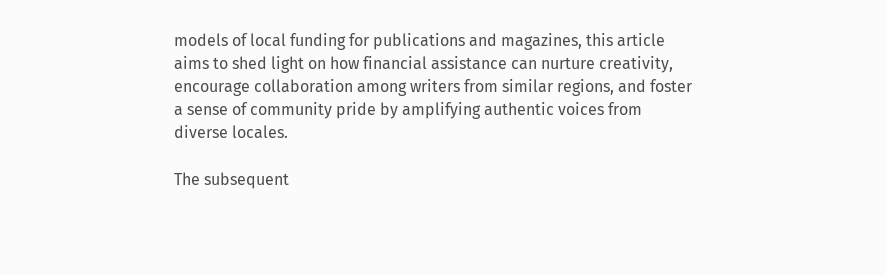models of local funding for publications and magazines, this article aims to shed light on how financial assistance can nurture creativity, encourage collaboration among writers from similar regions, and foster a sense of community pride by amplifying authentic voices from diverse locales.

The subsequent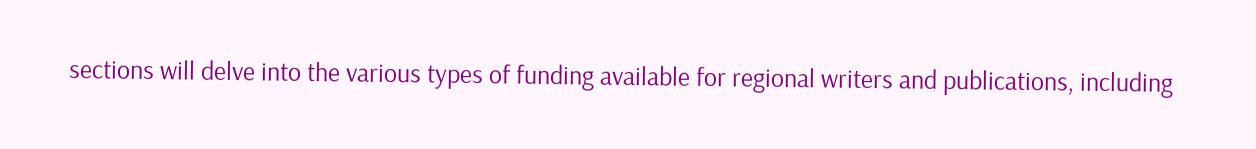sections will delve into the various types of funding available for regional writers and publications, including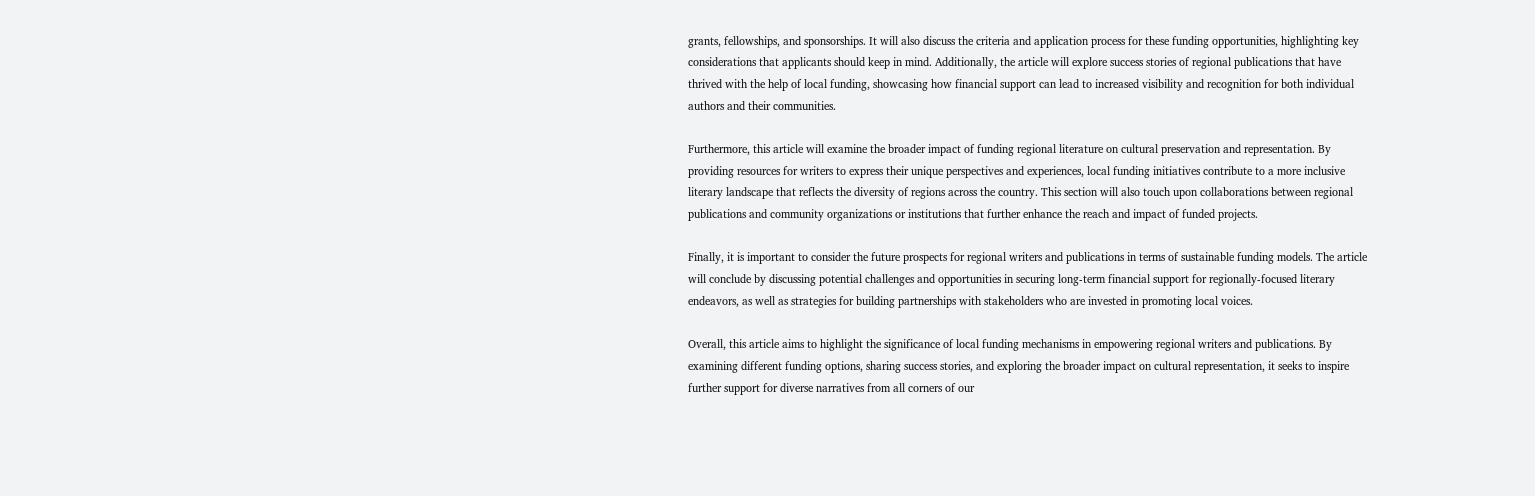grants, fellowships, and sponsorships. It will also discuss the criteria and application process for these funding opportunities, highlighting key considerations that applicants should keep in mind. Additionally, the article will explore success stories of regional publications that have thrived with the help of local funding, showcasing how financial support can lead to increased visibility and recognition for both individual authors and their communities.

Furthermore, this article will examine the broader impact of funding regional literature on cultural preservation and representation. By providing resources for writers to express their unique perspectives and experiences, local funding initiatives contribute to a more inclusive literary landscape that reflects the diversity of regions across the country. This section will also touch upon collaborations between regional publications and community organizations or institutions that further enhance the reach and impact of funded projects.

Finally, it is important to consider the future prospects for regional writers and publications in terms of sustainable funding models. The article will conclude by discussing potential challenges and opportunities in securing long-term financial support for regionally-focused literary endeavors, as well as strategies for building partnerships with stakeholders who are invested in promoting local voices.

Overall, this article aims to highlight the significance of local funding mechanisms in empowering regional writers and publications. By examining different funding options, sharing success stories, and exploring the broader impact on cultural representation, it seeks to inspire further support for diverse narratives from all corners of our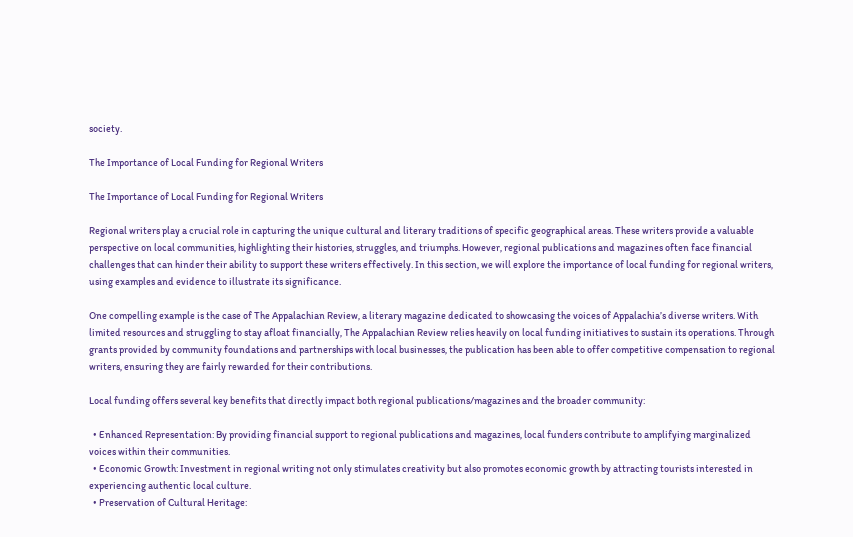society.

The Importance of Local Funding for Regional Writers

The Importance of Local Funding for Regional Writers

Regional writers play a crucial role in capturing the unique cultural and literary traditions of specific geographical areas. These writers provide a valuable perspective on local communities, highlighting their histories, struggles, and triumphs. However, regional publications and magazines often face financial challenges that can hinder their ability to support these writers effectively. In this section, we will explore the importance of local funding for regional writers, using examples and evidence to illustrate its significance.

One compelling example is the case of The Appalachian Review, a literary magazine dedicated to showcasing the voices of Appalachia’s diverse writers. With limited resources and struggling to stay afloat financially, The Appalachian Review relies heavily on local funding initiatives to sustain its operations. Through grants provided by community foundations and partnerships with local businesses, the publication has been able to offer competitive compensation to regional writers, ensuring they are fairly rewarded for their contributions.

Local funding offers several key benefits that directly impact both regional publications/magazines and the broader community:

  • Enhanced Representation: By providing financial support to regional publications and magazines, local funders contribute to amplifying marginalized voices within their communities.
  • Economic Growth: Investment in regional writing not only stimulates creativity but also promotes economic growth by attracting tourists interested in experiencing authentic local culture.
  • Preservation of Cultural Heritage: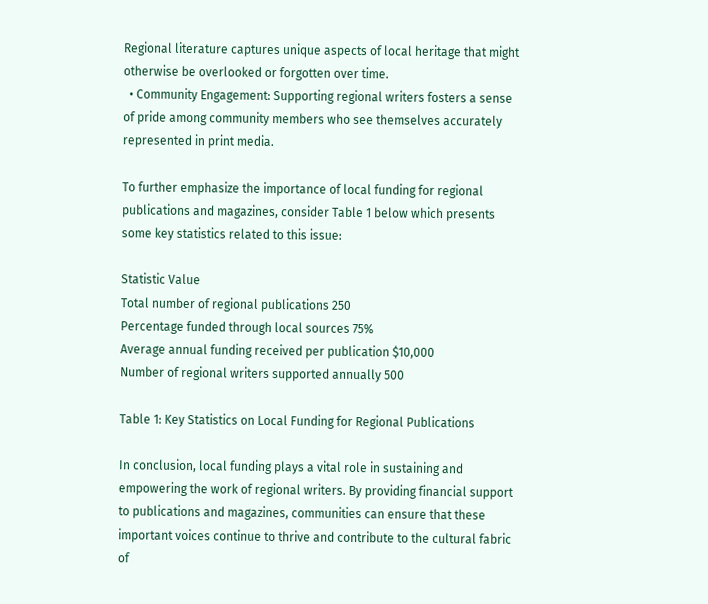Regional literature captures unique aspects of local heritage that might otherwise be overlooked or forgotten over time.
  • Community Engagement: Supporting regional writers fosters a sense of pride among community members who see themselves accurately represented in print media.

To further emphasize the importance of local funding for regional publications and magazines, consider Table 1 below which presents some key statistics related to this issue:

Statistic Value
Total number of regional publications 250
Percentage funded through local sources 75%
Average annual funding received per publication $10,000
Number of regional writers supported annually 500

Table 1: Key Statistics on Local Funding for Regional Publications

In conclusion, local funding plays a vital role in sustaining and empowering the work of regional writers. By providing financial support to publications and magazines, communities can ensure that these important voices continue to thrive and contribute to the cultural fabric of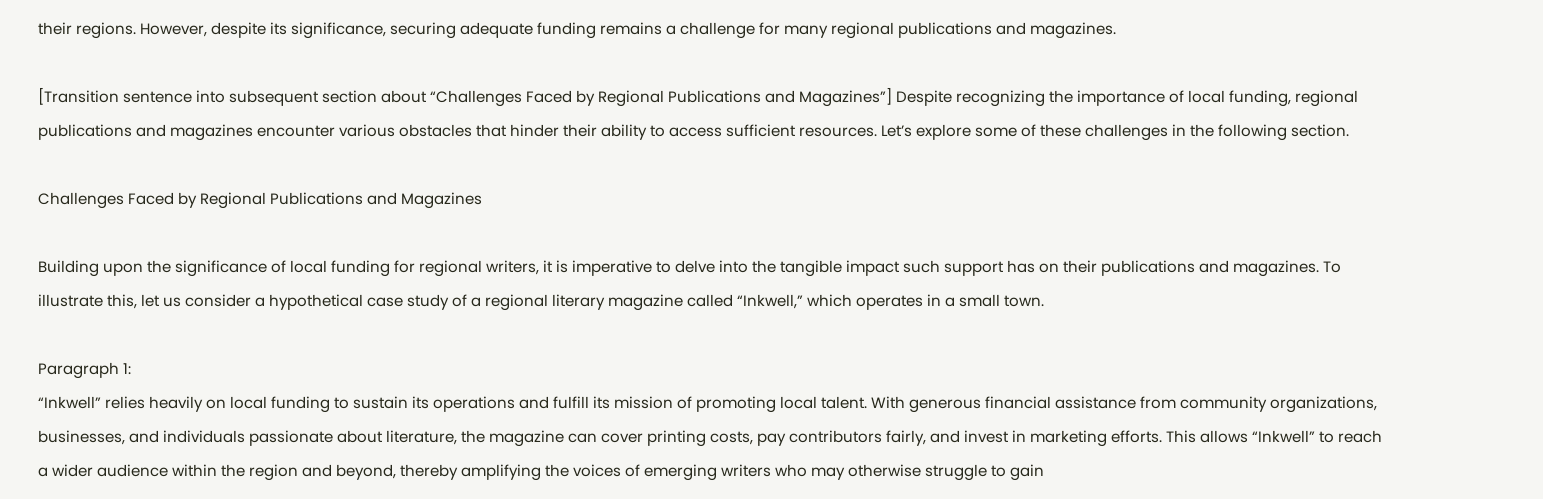their regions. However, despite its significance, securing adequate funding remains a challenge for many regional publications and magazines.

[Transition sentence into subsequent section about “Challenges Faced by Regional Publications and Magazines”] Despite recognizing the importance of local funding, regional publications and magazines encounter various obstacles that hinder their ability to access sufficient resources. Let’s explore some of these challenges in the following section.

Challenges Faced by Regional Publications and Magazines

Building upon the significance of local funding for regional writers, it is imperative to delve into the tangible impact such support has on their publications and magazines. To illustrate this, let us consider a hypothetical case study of a regional literary magazine called “Inkwell,” which operates in a small town.

Paragraph 1:
“Inkwell” relies heavily on local funding to sustain its operations and fulfill its mission of promoting local talent. With generous financial assistance from community organizations, businesses, and individuals passionate about literature, the magazine can cover printing costs, pay contributors fairly, and invest in marketing efforts. This allows “Inkwell” to reach a wider audience within the region and beyond, thereby amplifying the voices of emerging writers who may otherwise struggle to gain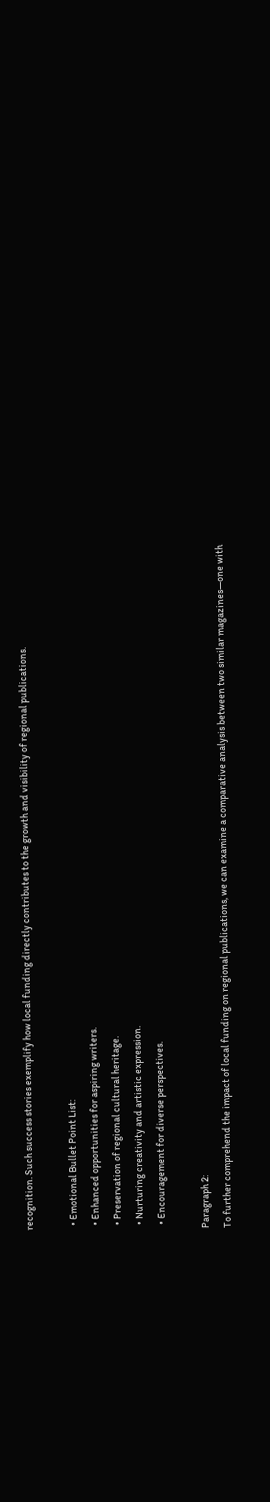recognition. Such success stories exemplify how local funding directly contributes to the growth and visibility of regional publications.

  • Emotional Bullet Point List:
  • Enhanced opportunities for aspiring writers.
  • Preservation of regional cultural heritage.
  • Nurturing creativity and artistic expression.
  • Encouragement for diverse perspectives.

Paragraph 2:
To further comprehend the impact of local funding on regional publications, we can examine a comparative analysis between two similar magazines—one with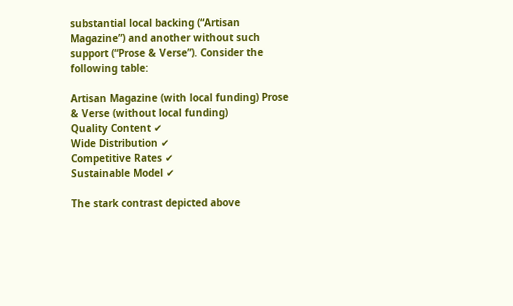substantial local backing (“Artisan Magazine”) and another without such support (“Prose & Verse”). Consider the following table:

Artisan Magazine (with local funding) Prose & Verse (without local funding)
Quality Content ✔
Wide Distribution ✔
Competitive Rates ✔
Sustainable Model ✔

The stark contrast depicted above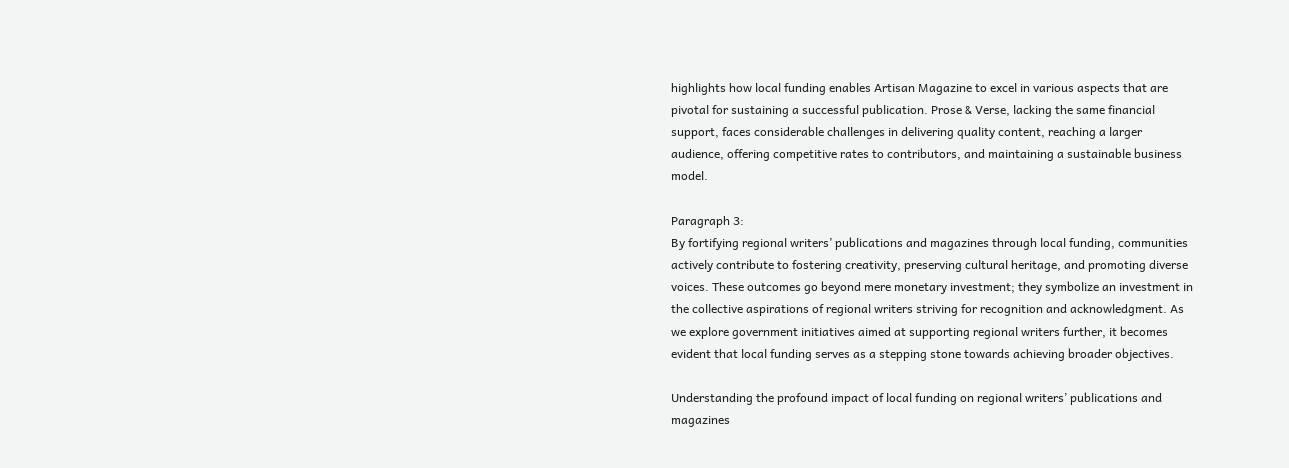highlights how local funding enables Artisan Magazine to excel in various aspects that are pivotal for sustaining a successful publication. Prose & Verse, lacking the same financial support, faces considerable challenges in delivering quality content, reaching a larger audience, offering competitive rates to contributors, and maintaining a sustainable business model.

Paragraph 3:
By fortifying regional writers’ publications and magazines through local funding, communities actively contribute to fostering creativity, preserving cultural heritage, and promoting diverse voices. These outcomes go beyond mere monetary investment; they symbolize an investment in the collective aspirations of regional writers striving for recognition and acknowledgment. As we explore government initiatives aimed at supporting regional writers further, it becomes evident that local funding serves as a stepping stone towards achieving broader objectives.

Understanding the profound impact of local funding on regional writers’ publications and magazines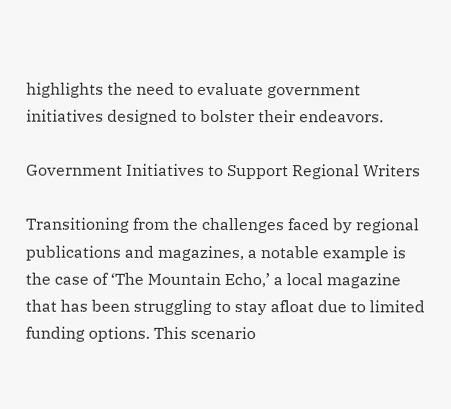highlights the need to evaluate government initiatives designed to bolster their endeavors.

Government Initiatives to Support Regional Writers

Transitioning from the challenges faced by regional publications and magazines, a notable example is the case of ‘The Mountain Echo,’ a local magazine that has been struggling to stay afloat due to limited funding options. This scenario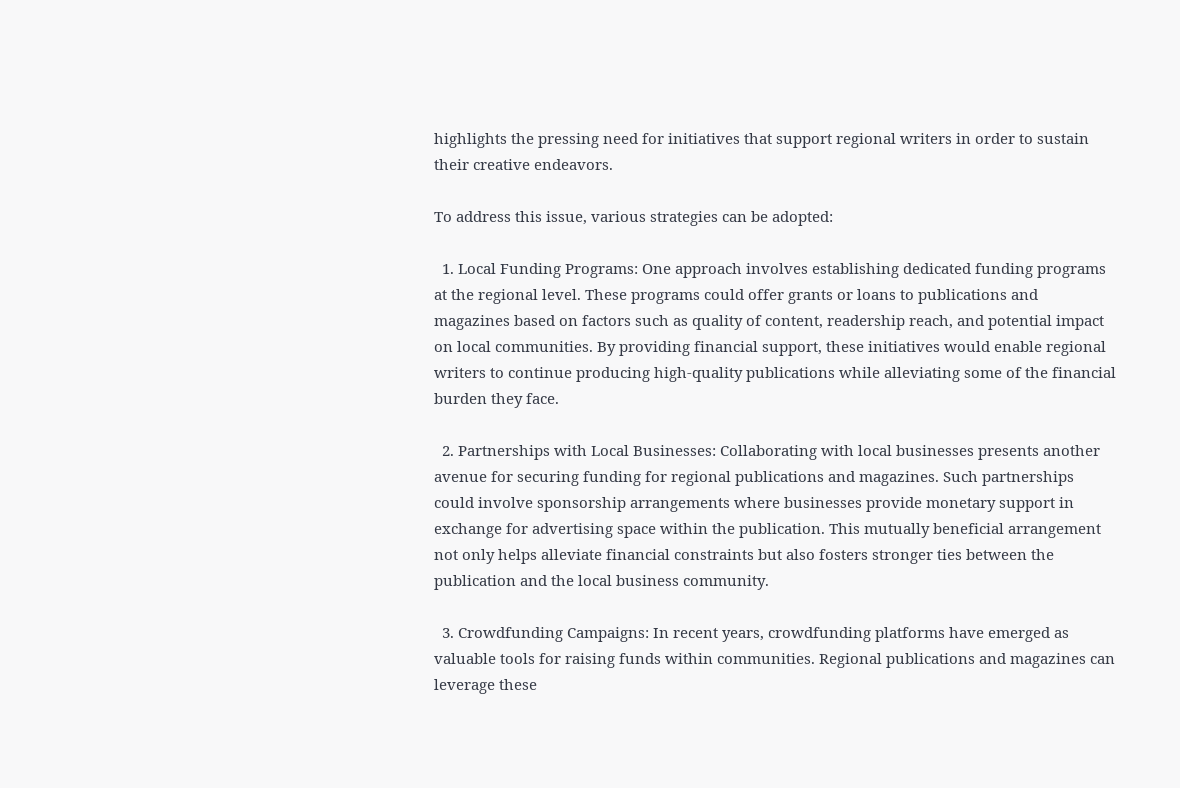highlights the pressing need for initiatives that support regional writers in order to sustain their creative endeavors.

To address this issue, various strategies can be adopted:

  1. Local Funding Programs: One approach involves establishing dedicated funding programs at the regional level. These programs could offer grants or loans to publications and magazines based on factors such as quality of content, readership reach, and potential impact on local communities. By providing financial support, these initiatives would enable regional writers to continue producing high-quality publications while alleviating some of the financial burden they face.

  2. Partnerships with Local Businesses: Collaborating with local businesses presents another avenue for securing funding for regional publications and magazines. Such partnerships could involve sponsorship arrangements where businesses provide monetary support in exchange for advertising space within the publication. This mutually beneficial arrangement not only helps alleviate financial constraints but also fosters stronger ties between the publication and the local business community.

  3. Crowdfunding Campaigns: In recent years, crowdfunding platforms have emerged as valuable tools for raising funds within communities. Regional publications and magazines can leverage these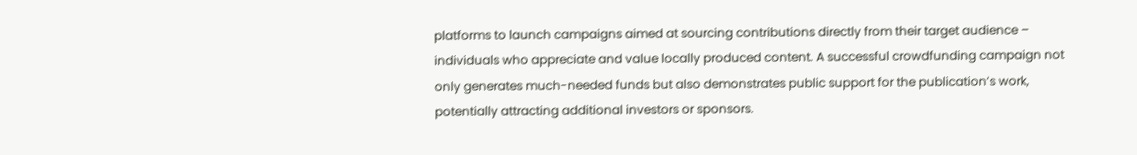platforms to launch campaigns aimed at sourcing contributions directly from their target audience – individuals who appreciate and value locally produced content. A successful crowdfunding campaign not only generates much-needed funds but also demonstrates public support for the publication’s work, potentially attracting additional investors or sponsors.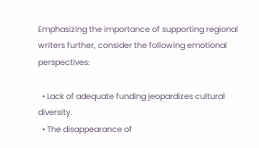Emphasizing the importance of supporting regional writers further, consider the following emotional perspectives:

  • Lack of adequate funding jeopardizes cultural diversity.
  • The disappearance of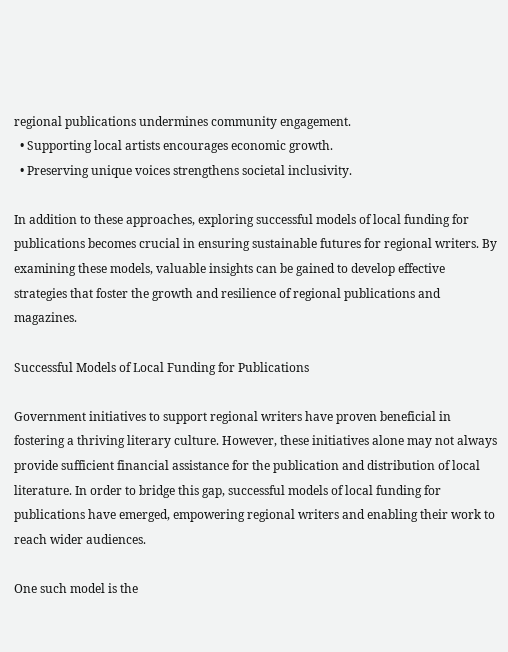regional publications undermines community engagement.
  • Supporting local artists encourages economic growth.
  • Preserving unique voices strengthens societal inclusivity.

In addition to these approaches, exploring successful models of local funding for publications becomes crucial in ensuring sustainable futures for regional writers. By examining these models, valuable insights can be gained to develop effective strategies that foster the growth and resilience of regional publications and magazines.

Successful Models of Local Funding for Publications

Government initiatives to support regional writers have proven beneficial in fostering a thriving literary culture. However, these initiatives alone may not always provide sufficient financial assistance for the publication and distribution of local literature. In order to bridge this gap, successful models of local funding for publications have emerged, empowering regional writers and enabling their work to reach wider audiences.

One such model is the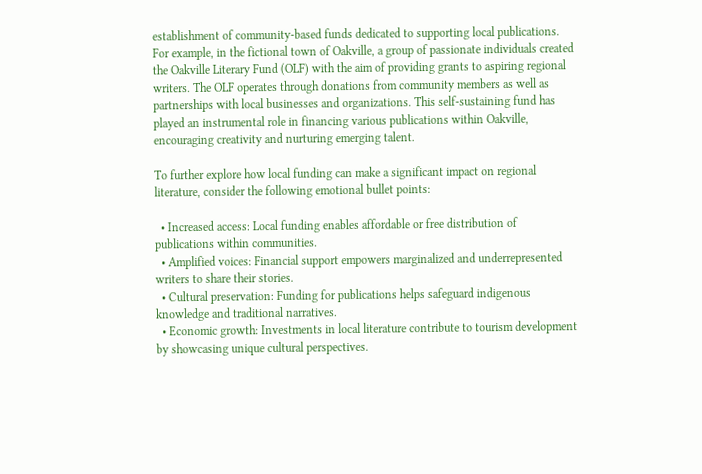establishment of community-based funds dedicated to supporting local publications. For example, in the fictional town of Oakville, a group of passionate individuals created the Oakville Literary Fund (OLF) with the aim of providing grants to aspiring regional writers. The OLF operates through donations from community members as well as partnerships with local businesses and organizations. This self-sustaining fund has played an instrumental role in financing various publications within Oakville, encouraging creativity and nurturing emerging talent.

To further explore how local funding can make a significant impact on regional literature, consider the following emotional bullet points:

  • Increased access: Local funding enables affordable or free distribution of publications within communities.
  • Amplified voices: Financial support empowers marginalized and underrepresented writers to share their stories.
  • Cultural preservation: Funding for publications helps safeguard indigenous knowledge and traditional narratives.
  • Economic growth: Investments in local literature contribute to tourism development by showcasing unique cultural perspectives.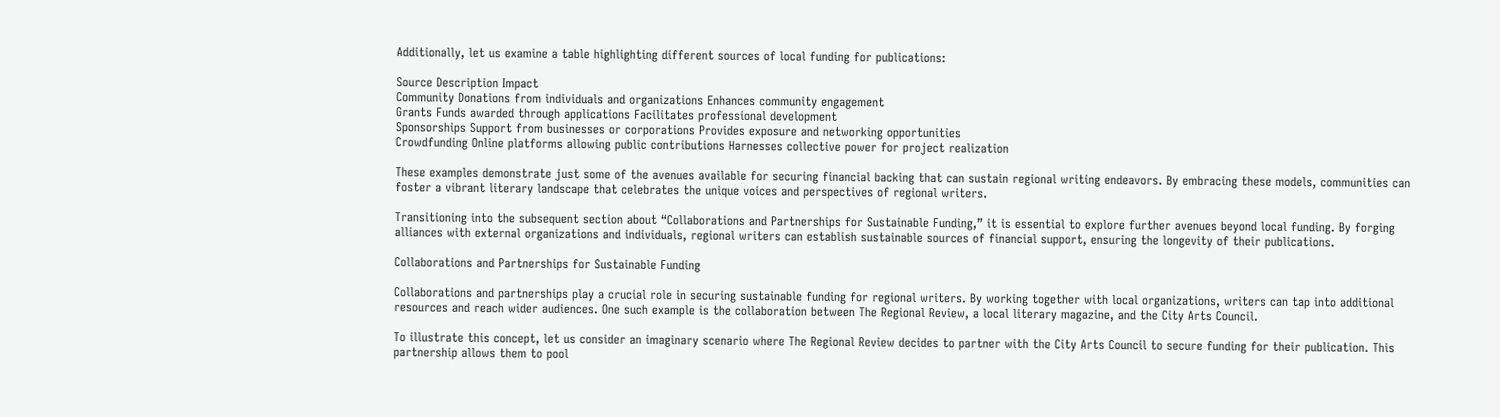Additionally, let us examine a table highlighting different sources of local funding for publications:

Source Description Impact
Community Donations from individuals and organizations Enhances community engagement
Grants Funds awarded through applications Facilitates professional development
Sponsorships Support from businesses or corporations Provides exposure and networking opportunities
Crowdfunding Online platforms allowing public contributions Harnesses collective power for project realization

These examples demonstrate just some of the avenues available for securing financial backing that can sustain regional writing endeavors. By embracing these models, communities can foster a vibrant literary landscape that celebrates the unique voices and perspectives of regional writers.

Transitioning into the subsequent section about “Collaborations and Partnerships for Sustainable Funding,” it is essential to explore further avenues beyond local funding. By forging alliances with external organizations and individuals, regional writers can establish sustainable sources of financial support, ensuring the longevity of their publications.

Collaborations and Partnerships for Sustainable Funding

Collaborations and partnerships play a crucial role in securing sustainable funding for regional writers. By working together with local organizations, writers can tap into additional resources and reach wider audiences. One such example is the collaboration between The Regional Review, a local literary magazine, and the City Arts Council.

To illustrate this concept, let us consider an imaginary scenario where The Regional Review decides to partner with the City Arts Council to secure funding for their publication. This partnership allows them to pool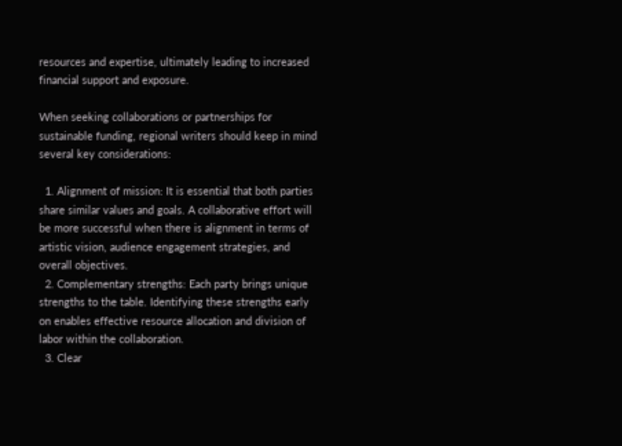resources and expertise, ultimately leading to increased financial support and exposure.

When seeking collaborations or partnerships for sustainable funding, regional writers should keep in mind several key considerations:

  1. Alignment of mission: It is essential that both parties share similar values and goals. A collaborative effort will be more successful when there is alignment in terms of artistic vision, audience engagement strategies, and overall objectives.
  2. Complementary strengths: Each party brings unique strengths to the table. Identifying these strengths early on enables effective resource allocation and division of labor within the collaboration.
  3. Clear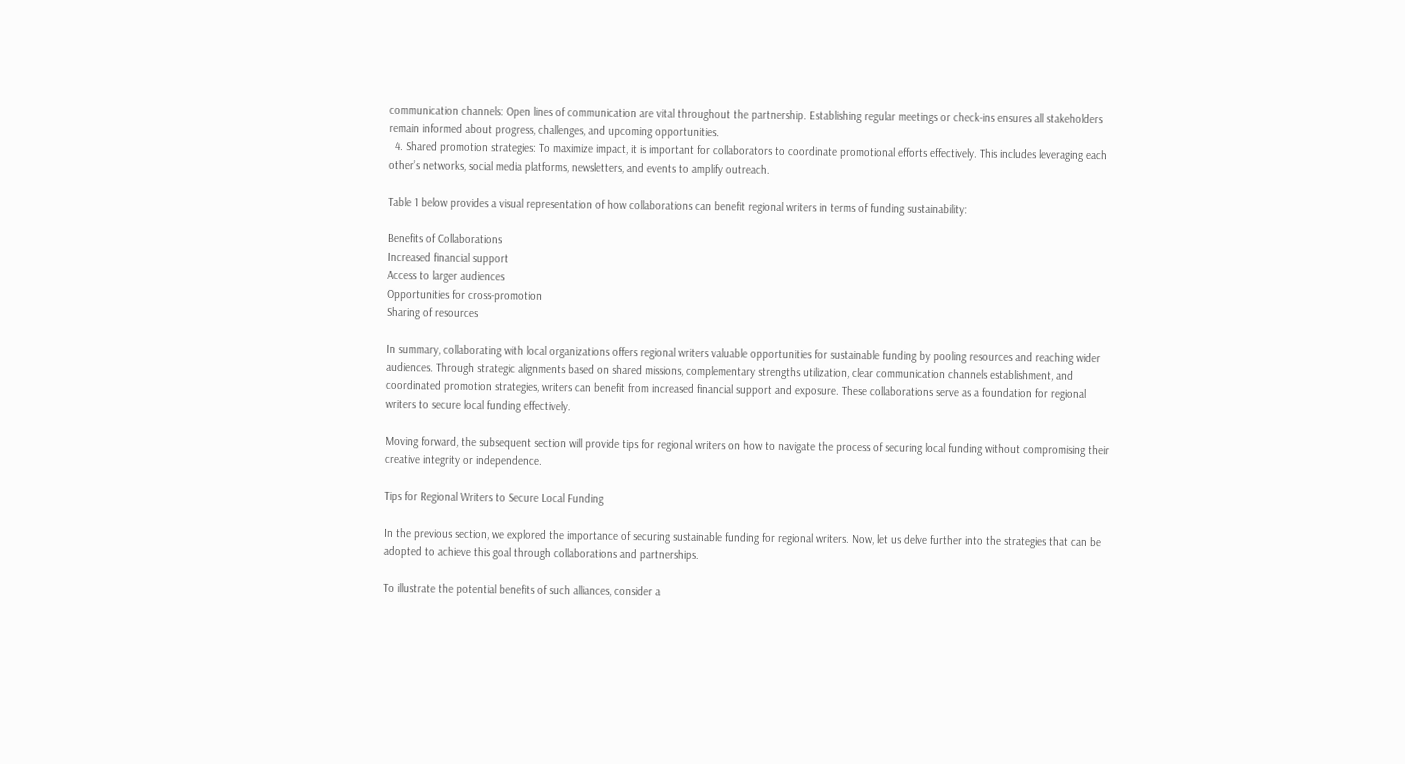communication channels: Open lines of communication are vital throughout the partnership. Establishing regular meetings or check-ins ensures all stakeholders remain informed about progress, challenges, and upcoming opportunities.
  4. Shared promotion strategies: To maximize impact, it is important for collaborators to coordinate promotional efforts effectively. This includes leveraging each other’s networks, social media platforms, newsletters, and events to amplify outreach.

Table 1 below provides a visual representation of how collaborations can benefit regional writers in terms of funding sustainability:

Benefits of Collaborations
Increased financial support
Access to larger audiences
Opportunities for cross-promotion
Sharing of resources

In summary, collaborating with local organizations offers regional writers valuable opportunities for sustainable funding by pooling resources and reaching wider audiences. Through strategic alignments based on shared missions, complementary strengths utilization, clear communication channels establishment, and coordinated promotion strategies, writers can benefit from increased financial support and exposure. These collaborations serve as a foundation for regional writers to secure local funding effectively.

Moving forward, the subsequent section will provide tips for regional writers on how to navigate the process of securing local funding without compromising their creative integrity or independence.

Tips for Regional Writers to Secure Local Funding

In the previous section, we explored the importance of securing sustainable funding for regional writers. Now, let us delve further into the strategies that can be adopted to achieve this goal through collaborations and partnerships.

To illustrate the potential benefits of such alliances, consider a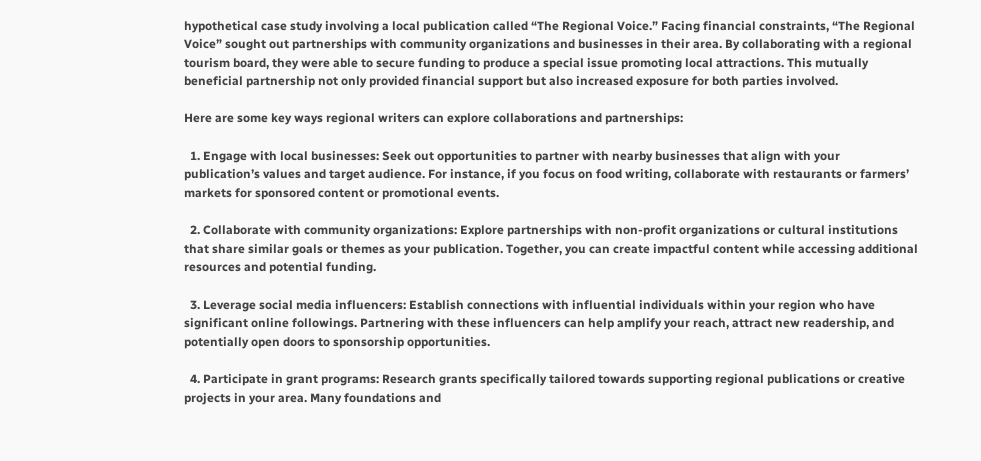hypothetical case study involving a local publication called “The Regional Voice.” Facing financial constraints, “The Regional Voice” sought out partnerships with community organizations and businesses in their area. By collaborating with a regional tourism board, they were able to secure funding to produce a special issue promoting local attractions. This mutually beneficial partnership not only provided financial support but also increased exposure for both parties involved.

Here are some key ways regional writers can explore collaborations and partnerships:

  1. Engage with local businesses: Seek out opportunities to partner with nearby businesses that align with your publication’s values and target audience. For instance, if you focus on food writing, collaborate with restaurants or farmers’ markets for sponsored content or promotional events.

  2. Collaborate with community organizations: Explore partnerships with non-profit organizations or cultural institutions that share similar goals or themes as your publication. Together, you can create impactful content while accessing additional resources and potential funding.

  3. Leverage social media influencers: Establish connections with influential individuals within your region who have significant online followings. Partnering with these influencers can help amplify your reach, attract new readership, and potentially open doors to sponsorship opportunities.

  4. Participate in grant programs: Research grants specifically tailored towards supporting regional publications or creative projects in your area. Many foundations and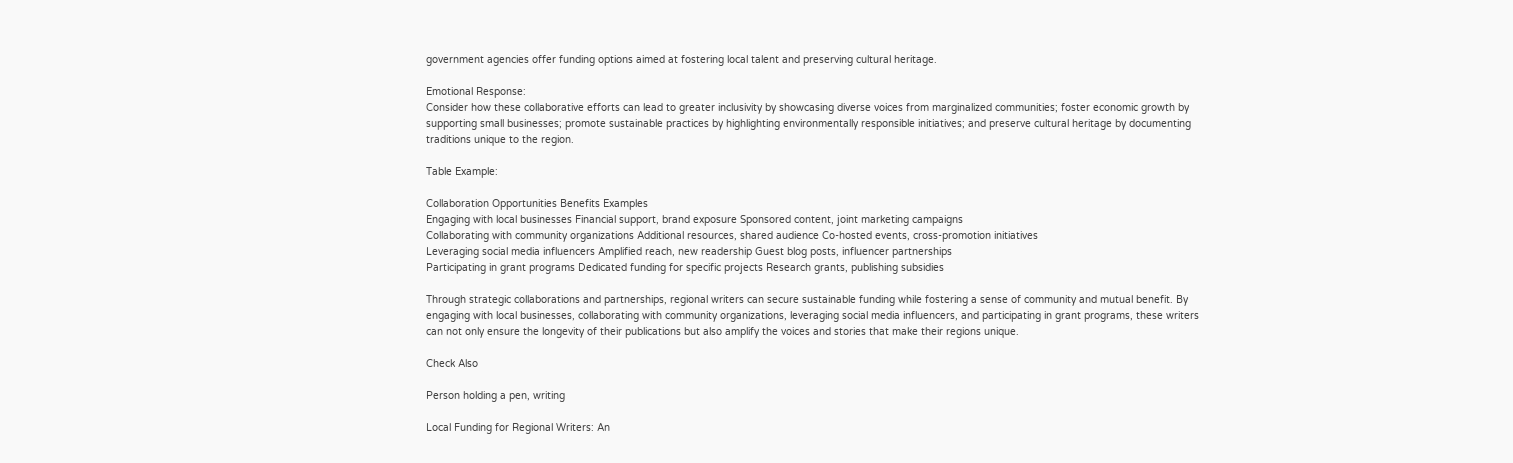government agencies offer funding options aimed at fostering local talent and preserving cultural heritage.

Emotional Response:
Consider how these collaborative efforts can lead to greater inclusivity by showcasing diverse voices from marginalized communities; foster economic growth by supporting small businesses; promote sustainable practices by highlighting environmentally responsible initiatives; and preserve cultural heritage by documenting traditions unique to the region.

Table Example:

Collaboration Opportunities Benefits Examples
Engaging with local businesses Financial support, brand exposure Sponsored content, joint marketing campaigns
Collaborating with community organizations Additional resources, shared audience Co-hosted events, cross-promotion initiatives
Leveraging social media influencers Amplified reach, new readership Guest blog posts, influencer partnerships
Participating in grant programs Dedicated funding for specific projects Research grants, publishing subsidies

Through strategic collaborations and partnerships, regional writers can secure sustainable funding while fostering a sense of community and mutual benefit. By engaging with local businesses, collaborating with community organizations, leveraging social media influencers, and participating in grant programs, these writers can not only ensure the longevity of their publications but also amplify the voices and stories that make their regions unique.

Check Also

Person holding a pen, writing

Local Funding for Regional Writers: An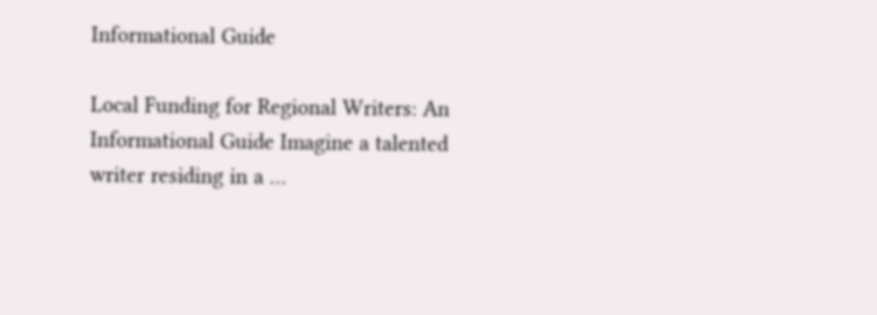Informational Guide

Local Funding for Regional Writers: An Informational Guide Imagine a talented writer residing in a …